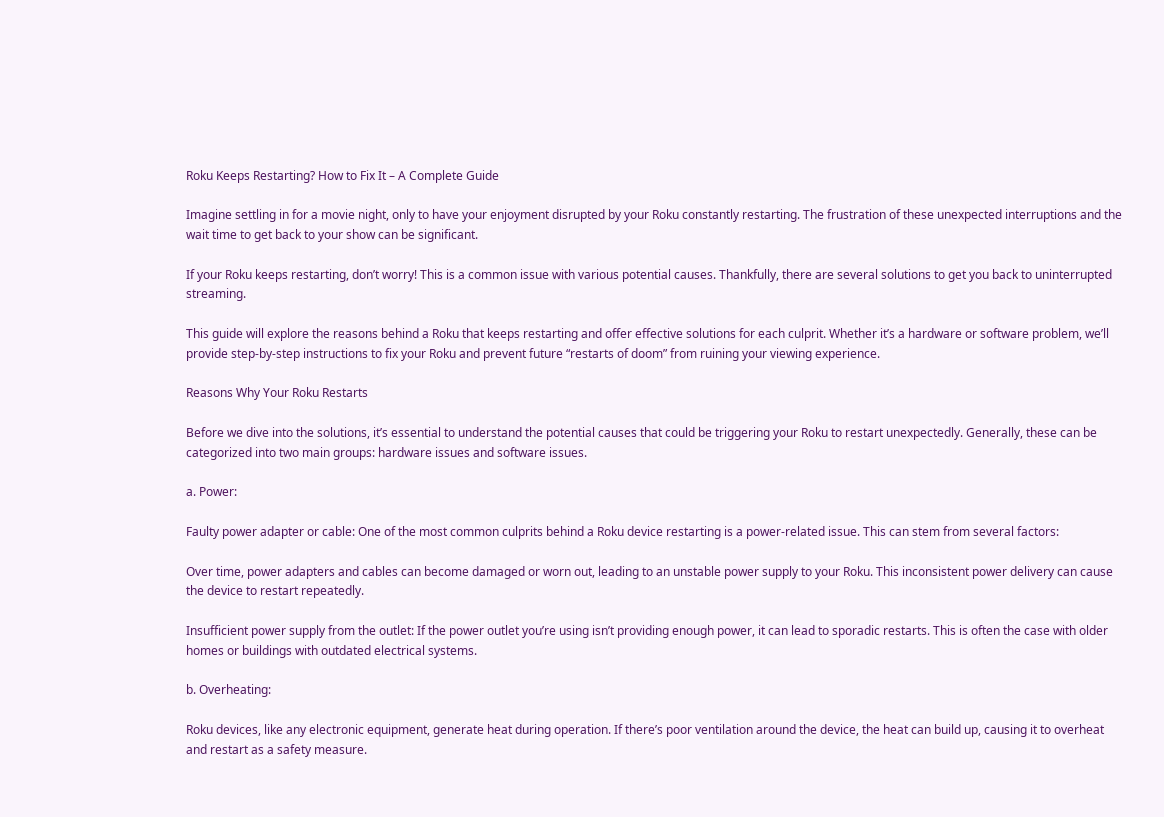Roku Keeps Restarting? How to Fix It – A Complete Guide

Imagine settling in for a movie night, only to have your enjoyment disrupted by your Roku constantly restarting. The frustration of these unexpected interruptions and the wait time to get back to your show can be significant.

If your Roku keeps restarting, don’t worry! This is a common issue with various potential causes. Thankfully, there are several solutions to get you back to uninterrupted streaming.

This guide will explore the reasons behind a Roku that keeps restarting and offer effective solutions for each culprit. Whether it’s a hardware or software problem, we’ll provide step-by-step instructions to fix your Roku and prevent future “restarts of doom” from ruining your viewing experience.

Reasons Why Your Roku Restarts

Before we dive into the solutions, it’s essential to understand the potential causes that could be triggering your Roku to restart unexpectedly. Generally, these can be categorized into two main groups: hardware issues and software issues.

a. Power:

Faulty power adapter or cable: One of the most common culprits behind a Roku device restarting is a power-related issue. This can stem from several factors:

Over time, power adapters and cables can become damaged or worn out, leading to an unstable power supply to your Roku. This inconsistent power delivery can cause the device to restart repeatedly.

Insufficient power supply from the outlet: If the power outlet you’re using isn’t providing enough power, it can lead to sporadic restarts. This is often the case with older homes or buildings with outdated electrical systems.

b. Overheating:

Roku devices, like any electronic equipment, generate heat during operation. If there’s poor ventilation around the device, the heat can build up, causing it to overheat and restart as a safety measure.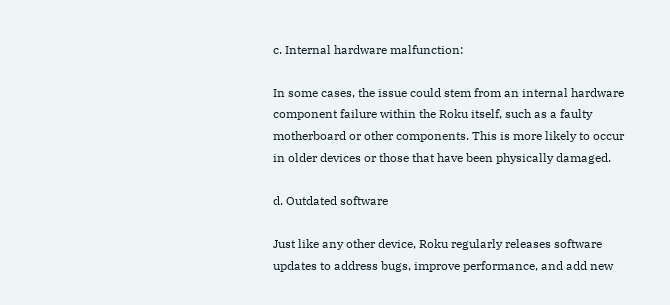c. Internal hardware malfunction:

In some cases, the issue could stem from an internal hardware component failure within the Roku itself, such as a faulty motherboard or other components. This is more likely to occur in older devices or those that have been physically damaged.

d. Outdated software

Just like any other device, Roku regularly releases software updates to address bugs, improve performance, and add new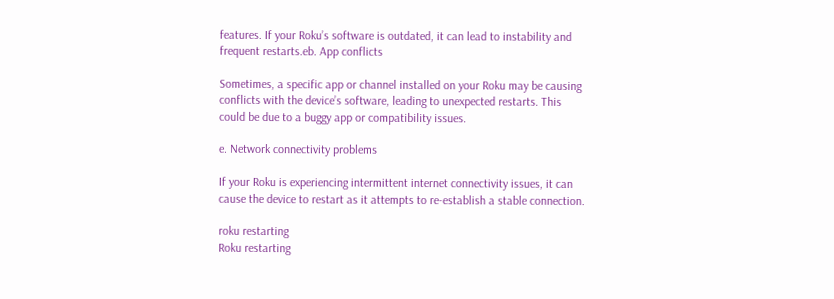features. If your Roku’s software is outdated, it can lead to instability and frequent restarts.eb. App conflicts

Sometimes, a specific app or channel installed on your Roku may be causing conflicts with the device’s software, leading to unexpected restarts. This could be due to a buggy app or compatibility issues.

e. Network connectivity problems

If your Roku is experiencing intermittent internet connectivity issues, it can cause the device to restart as it attempts to re-establish a stable connection.

roku restarting
Roku restarting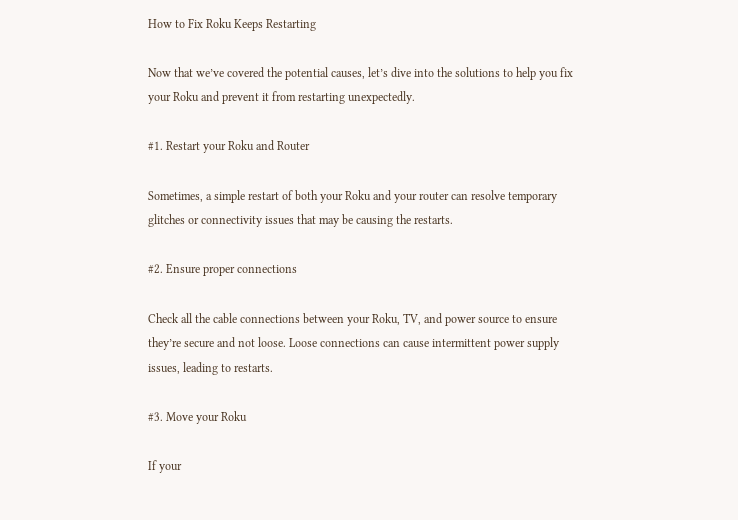How to Fix Roku Keeps Restarting

Now that we’ve covered the potential causes, let’s dive into the solutions to help you fix your Roku and prevent it from restarting unexpectedly.

#1. Restart your Roku and Router

Sometimes, a simple restart of both your Roku and your router can resolve temporary glitches or connectivity issues that may be causing the restarts.

#2. Ensure proper connections

Check all the cable connections between your Roku, TV, and power source to ensure they’re secure and not loose. Loose connections can cause intermittent power supply issues, leading to restarts.

#3. Move your Roku

If your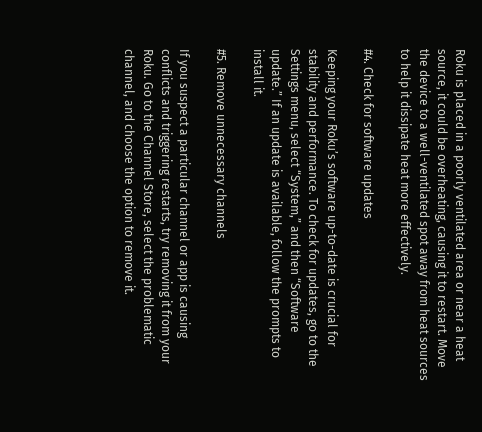Roku is placed in a poorly ventilated area or near a heat source, it could be overheating, causing it to restart. Move the device to a well-ventilated spot away from heat sources to help it dissipate heat more effectively.

#4. Check for software updates

Keeping your Roku’s software up-to-date is crucial for stability and performance. To check for updates, go to the Settings menu, select “System,” and then “Software update.” If an update is available, follow the prompts to install it.

#5. Remove unnecessary channels

If you suspect a particular channel or app is causing conflicts and triggering restarts, try removing it from your Roku. Go to the Channel Store, select the problematic channel, and choose the option to remove it.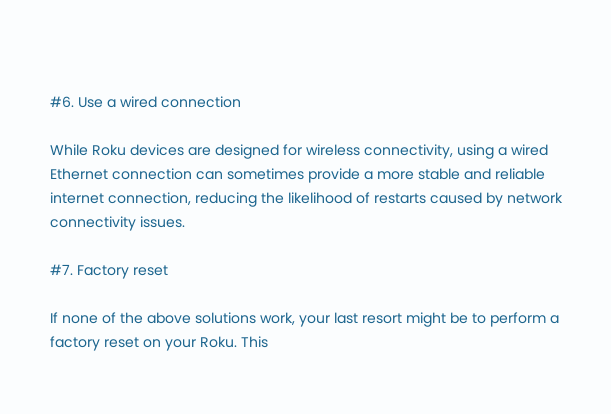#6. Use a wired connection

While Roku devices are designed for wireless connectivity, using a wired Ethernet connection can sometimes provide a more stable and reliable internet connection, reducing the likelihood of restarts caused by network connectivity issues.

#7. Factory reset

If none of the above solutions work, your last resort might be to perform a factory reset on your Roku. This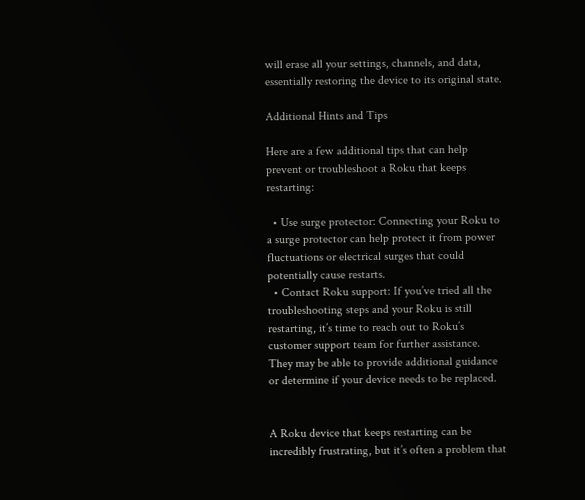will erase all your settings, channels, and data, essentially restoring the device to its original state.

Additional Hints and Tips

Here are a few additional tips that can help prevent or troubleshoot a Roku that keeps restarting:

  • Use surge protector: Connecting your Roku to a surge protector can help protect it from power fluctuations or electrical surges that could potentially cause restarts.
  • Contact Roku support: If you’ve tried all the troubleshooting steps and your Roku is still restarting, it’s time to reach out to Roku’s customer support team for further assistance. They may be able to provide additional guidance or determine if your device needs to be replaced.


A Roku device that keeps restarting can be incredibly frustrating, but it’s often a problem that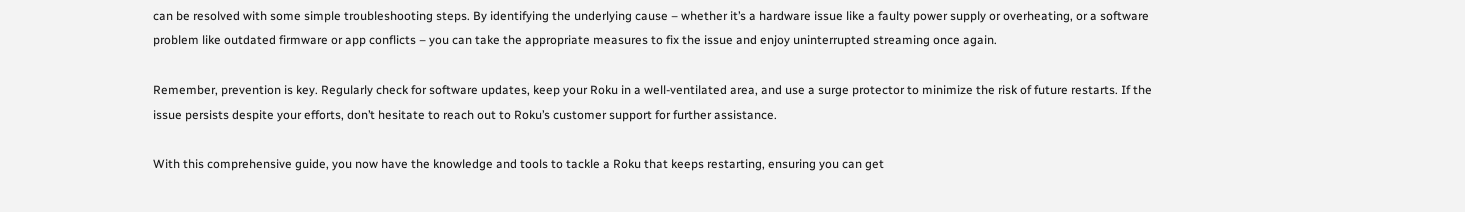can be resolved with some simple troubleshooting steps. By identifying the underlying cause – whether it’s a hardware issue like a faulty power supply or overheating, or a software problem like outdated firmware or app conflicts – you can take the appropriate measures to fix the issue and enjoy uninterrupted streaming once again.

Remember, prevention is key. Regularly check for software updates, keep your Roku in a well-ventilated area, and use a surge protector to minimize the risk of future restarts. If the issue persists despite your efforts, don’t hesitate to reach out to Roku’s customer support for further assistance.

With this comprehensive guide, you now have the knowledge and tools to tackle a Roku that keeps restarting, ensuring you can get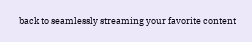back to seamlessly streaming your favorite content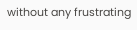without any frustrating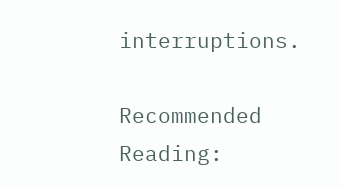interruptions.

Recommended Reading: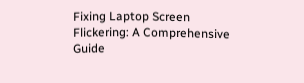Fixing Laptop Screen Flickering: A Comprehensive Guide